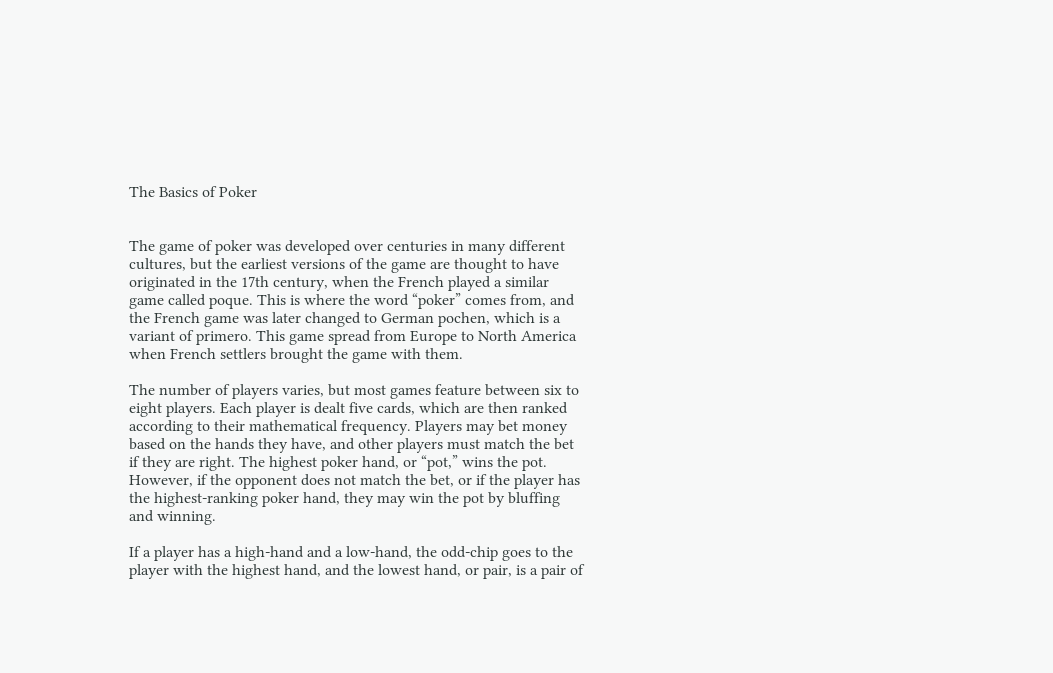The Basics of Poker


The game of poker was developed over centuries in many different cultures, but the earliest versions of the game are thought to have originated in the 17th century, when the French played a similar game called poque. This is where the word “poker” comes from, and the French game was later changed to German pochen, which is a variant of primero. This game spread from Europe to North America when French settlers brought the game with them.

The number of players varies, but most games feature between six to eight players. Each player is dealt five cards, which are then ranked according to their mathematical frequency. Players may bet money based on the hands they have, and other players must match the bet if they are right. The highest poker hand, or “pot,” wins the pot. However, if the opponent does not match the bet, or if the player has the highest-ranking poker hand, they may win the pot by bluffing and winning.

If a player has a high-hand and a low-hand, the odd-chip goes to the player with the highest hand, and the lowest hand, or pair, is a pair of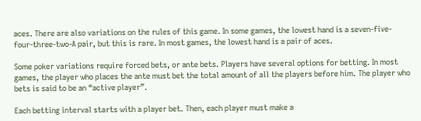aces. There are also variations on the rules of this game. In some games, the lowest hand is a seven-five-four-three-two-A pair, but this is rare. In most games, the lowest hand is a pair of aces.

Some poker variations require forced bets, or ante bets. Players have several options for betting. In most games, the player who places the ante must bet the total amount of all the players before him. The player who bets is said to be an “active player”.

Each betting interval starts with a player bet. Then, each player must make a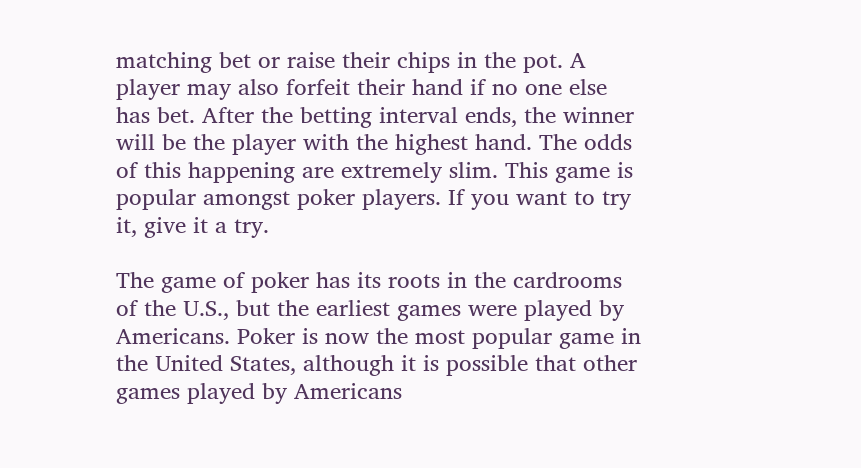matching bet or raise their chips in the pot. A player may also forfeit their hand if no one else has bet. After the betting interval ends, the winner will be the player with the highest hand. The odds of this happening are extremely slim. This game is popular amongst poker players. If you want to try it, give it a try.

The game of poker has its roots in the cardrooms of the U.S., but the earliest games were played by Americans. Poker is now the most popular game in the United States, although it is possible that other games played by Americans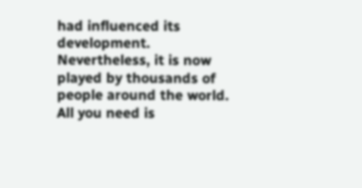had influenced its development. Nevertheless, it is now played by thousands of people around the world. All you need is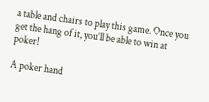a table and chairs to play this game. Once you get the hang of it, you’ll be able to win at poker!

A poker hand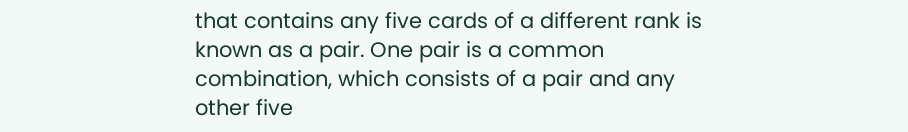that contains any five cards of a different rank is known as a pair. One pair is a common combination, which consists of a pair and any other five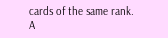cards of the same rank. A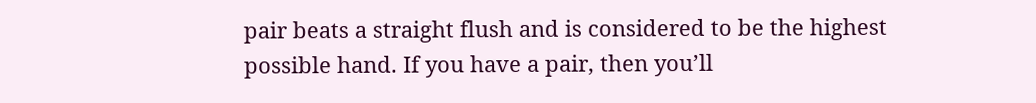pair beats a straight flush and is considered to be the highest possible hand. If you have a pair, then you’ll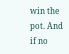win the pot. And if no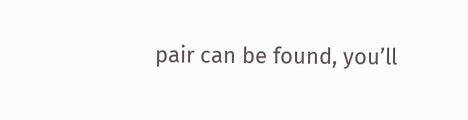pair can be found, you’ll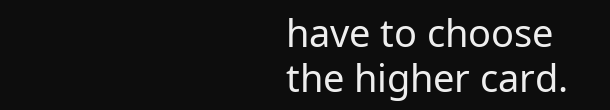have to choose the higher card.